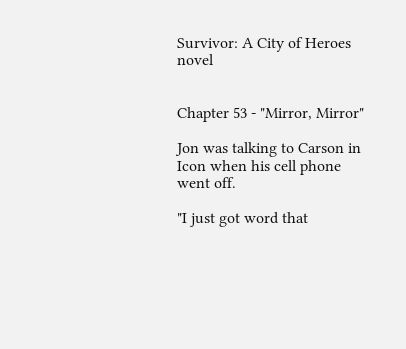Survivor: A City of Heroes novel


Chapter 53 - "Mirror, Mirror"

Jon was talking to Carson in Icon when his cell phone went off.

"I just got word that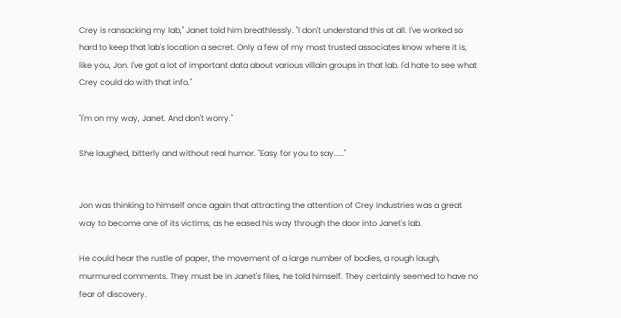Crey is ransacking my lab," Janet told him breathlessly. "I don't understand this at all. I've worked so hard to keep that lab's location a secret. Only a few of my most trusted associates know where it is, like you, Jon. I've got a lot of important data about various villain groups in that lab. I'd hate to see what Crey could do with that info."

"I'm on my way, Janet. And don't worry."

She laughed, bitterly and without real humor. "Easy for you to say....."


Jon was thinking to himself once again that attracting the attention of Crey Industries was a great way to become one of its victims, as he eased his way through the door into Janet's lab.

He could hear the rustle of paper, the movement of a large number of bodies, a rough laugh, murmured comments. They must be in Janet's files, he told himself. They certainly seemed to have no fear of discovery.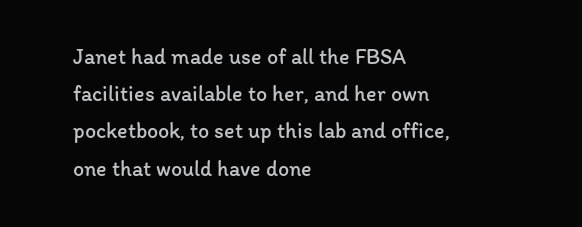Janet had made use of all the FBSA facilities available to her, and her own pocketbook, to set up this lab and office, one that would have done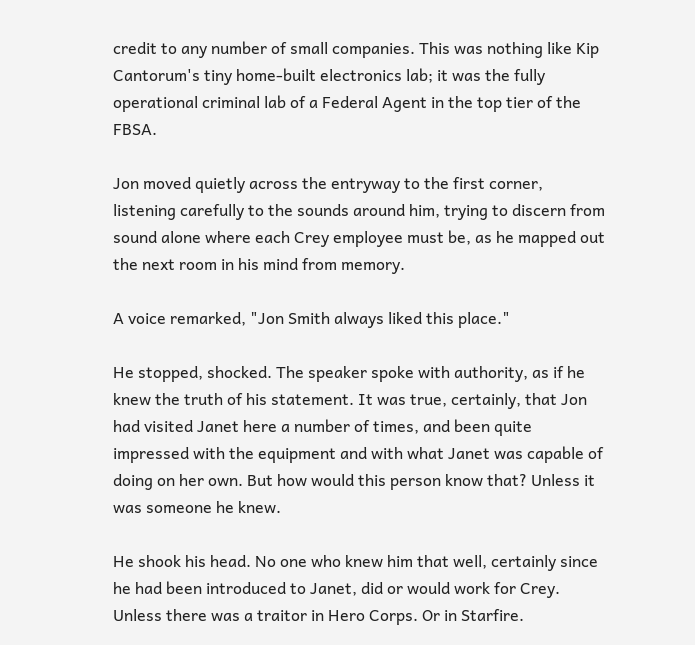credit to any number of small companies. This was nothing like Kip Cantorum's tiny home-built electronics lab; it was the fully operational criminal lab of a Federal Agent in the top tier of the FBSA.

Jon moved quietly across the entryway to the first corner, listening carefully to the sounds around him, trying to discern from sound alone where each Crey employee must be, as he mapped out the next room in his mind from memory.

A voice remarked, "Jon Smith always liked this place."

He stopped, shocked. The speaker spoke with authority, as if he knew the truth of his statement. It was true, certainly, that Jon had visited Janet here a number of times, and been quite impressed with the equipment and with what Janet was capable of doing on her own. But how would this person know that? Unless it was someone he knew.

He shook his head. No one who knew him that well, certainly since he had been introduced to Janet, did or would work for Crey. Unless there was a traitor in Hero Corps. Or in Starfire.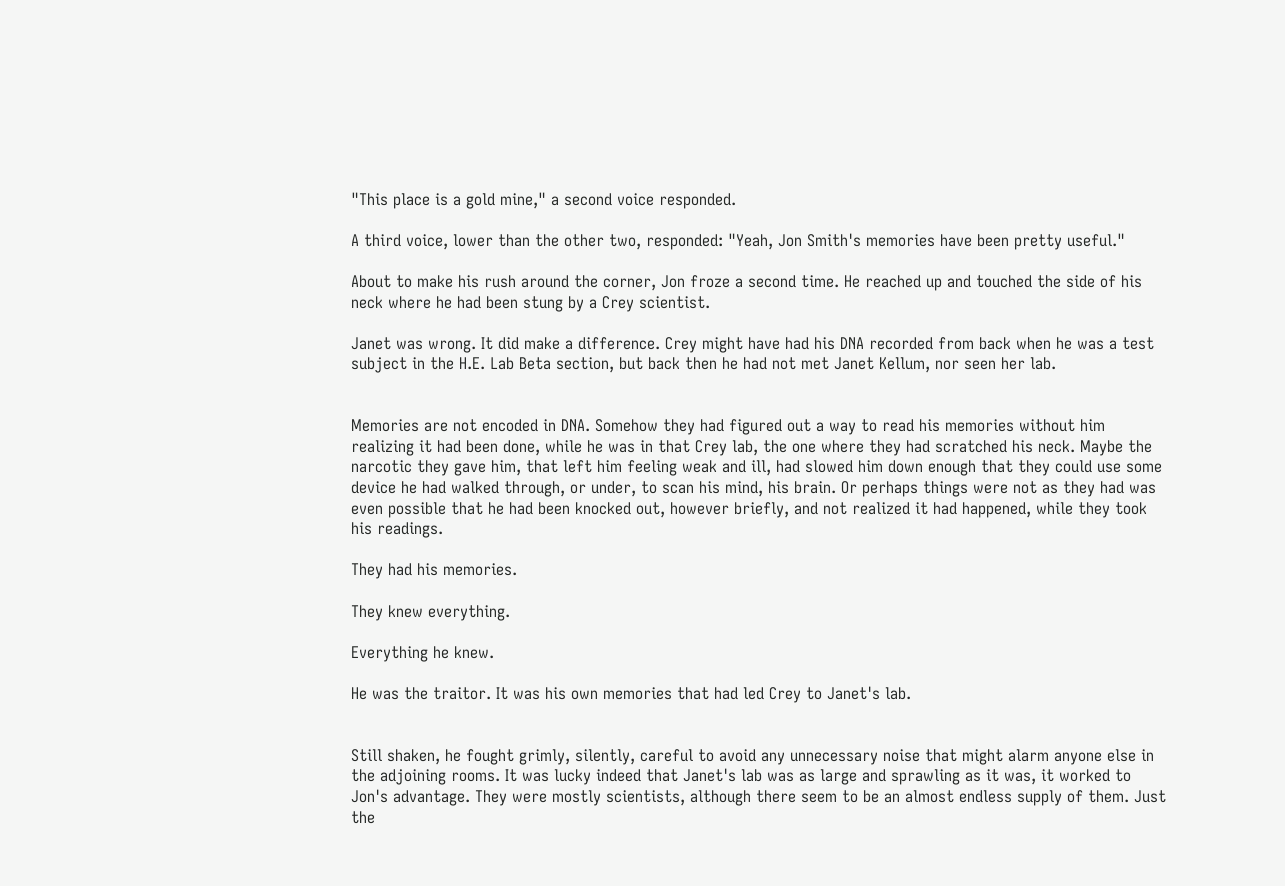"This place is a gold mine," a second voice responded.

A third voice, lower than the other two, responded: "Yeah, Jon Smith's memories have been pretty useful."

About to make his rush around the corner, Jon froze a second time. He reached up and touched the side of his neck where he had been stung by a Crey scientist.

Janet was wrong. It did make a difference. Crey might have had his DNA recorded from back when he was a test subject in the H.E. Lab Beta section, but back then he had not met Janet Kellum, nor seen her lab.


Memories are not encoded in DNA. Somehow they had figured out a way to read his memories without him realizing it had been done, while he was in that Crey lab, the one where they had scratched his neck. Maybe the narcotic they gave him, that left him feeling weak and ill, had slowed him down enough that they could use some device he had walked through, or under, to scan his mind, his brain. Or perhaps things were not as they had was even possible that he had been knocked out, however briefly, and not realized it had happened, while they took his readings.

They had his memories.

They knew everything.

Everything he knew.

He was the traitor. It was his own memories that had led Crey to Janet's lab.


Still shaken, he fought grimly, silently, careful to avoid any unnecessary noise that might alarm anyone else in the adjoining rooms. It was lucky indeed that Janet's lab was as large and sprawling as it was, it worked to Jon's advantage. They were mostly scientists, although there seem to be an almost endless supply of them. Just the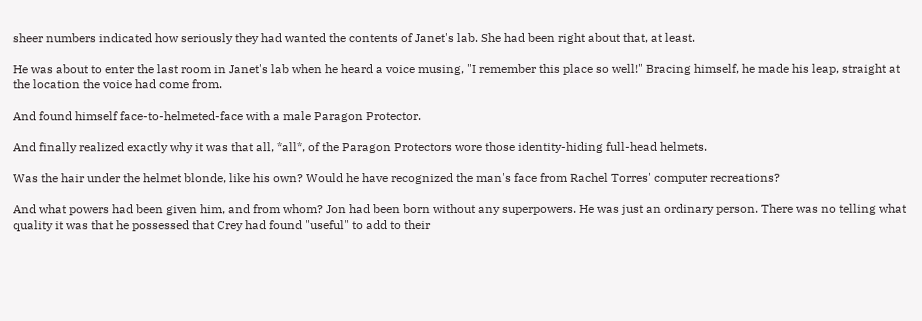sheer numbers indicated how seriously they had wanted the contents of Janet's lab. She had been right about that, at least.

He was about to enter the last room in Janet's lab when he heard a voice musing, "I remember this place so well!" Bracing himself, he made his leap, straight at the location the voice had come from.

And found himself face-to-helmeted-face with a male Paragon Protector.

And finally realized exactly why it was that all, *all*, of the Paragon Protectors wore those identity-hiding full-head helmets.

Was the hair under the helmet blonde, like his own? Would he have recognized the man's face from Rachel Torres' computer recreations?

And what powers had been given him, and from whom? Jon had been born without any superpowers. He was just an ordinary person. There was no telling what quality it was that he possessed that Crey had found "useful" to add to their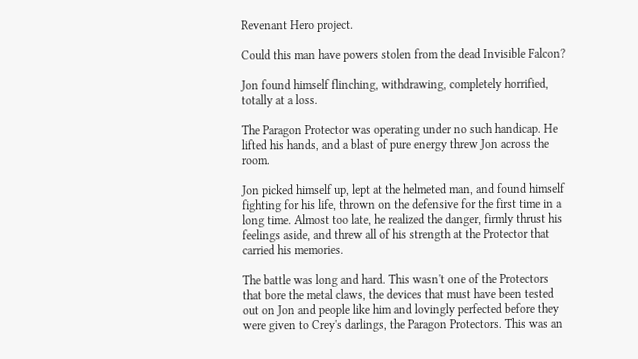Revenant Hero project.

Could this man have powers stolen from the dead Invisible Falcon?

Jon found himself flinching, withdrawing, completely horrified, totally at a loss.

The Paragon Protector was operating under no such handicap. He lifted his hands, and a blast of pure energy threw Jon across the room.

Jon picked himself up, lept at the helmeted man, and found himself fighting for his life, thrown on the defensive for the first time in a long time. Almost too late, he realized the danger, firmly thrust his feelings aside, and threw all of his strength at the Protector that carried his memories.

The battle was long and hard. This wasn't one of the Protectors that bore the metal claws, the devices that must have been tested out on Jon and people like him and lovingly perfected before they were given to Crey's darlings, the Paragon Protectors. This was an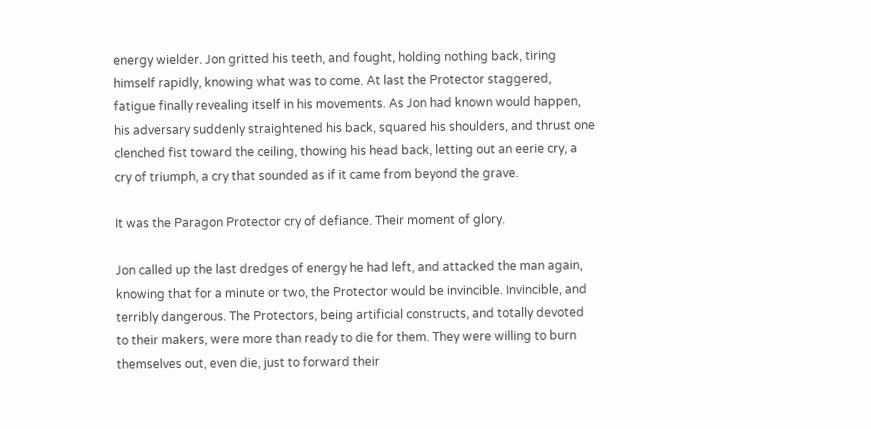energy wielder. Jon gritted his teeth, and fought, holding nothing back, tiring himself rapidly, knowing what was to come. At last the Protector staggered, fatigue finally revealing itself in his movements. As Jon had known would happen, his adversary suddenly straightened his back, squared his shoulders, and thrust one clenched fist toward the ceiling, thowing his head back, letting out an eerie cry, a cry of triumph, a cry that sounded as if it came from beyond the grave.

It was the Paragon Protector cry of defiance. Their moment of glory.

Jon called up the last dredges of energy he had left, and attacked the man again, knowing that for a minute or two, the Protector would be invincible. Invincible, and terribly dangerous. The Protectors, being artificial constructs, and totally devoted to their makers, were more than ready to die for them. They were willing to burn themselves out, even die, just to forward their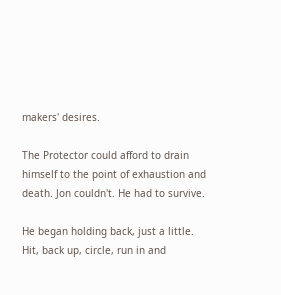makers' desires.

The Protector could afford to drain himself to the point of exhaustion and death. Jon couldn't. He had to survive.

He began holding back, just a little. Hit, back up, circle, run in and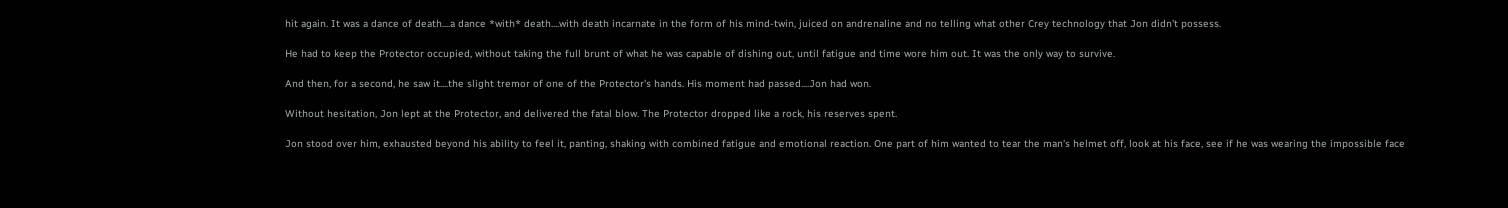hit again. It was a dance of death....a dance *with* death....with death incarnate in the form of his mind-twin, juiced on andrenaline and no telling what other Crey technology that Jon didn't possess.

He had to keep the Protector occupied, without taking the full brunt of what he was capable of dishing out, until fatigue and time wore him out. It was the only way to survive.

And then, for a second, he saw it....the slight tremor of one of the Protector's hands. His moment had passed....Jon had won.

Without hesitation, Jon lept at the Protector, and delivered the fatal blow. The Protector dropped like a rock, his reserves spent.

Jon stood over him, exhausted beyond his ability to feel it, panting, shaking with combined fatigue and emotional reaction. One part of him wanted to tear the man's helmet off, look at his face, see if he was wearing the impossible face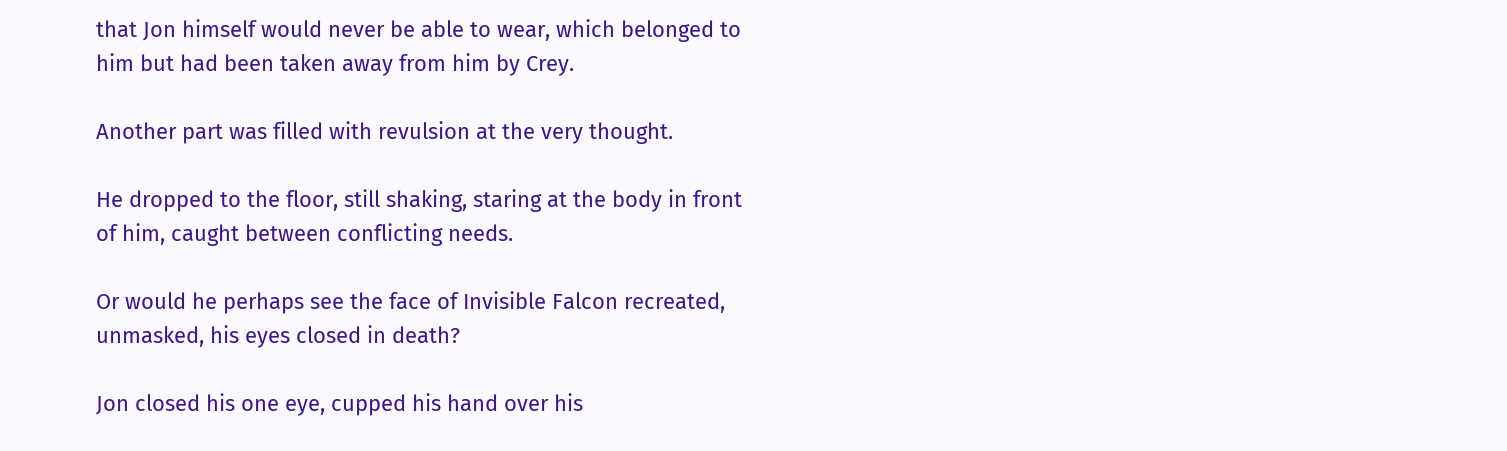that Jon himself would never be able to wear, which belonged to him but had been taken away from him by Crey.

Another part was filled with revulsion at the very thought.

He dropped to the floor, still shaking, staring at the body in front of him, caught between conflicting needs.

Or would he perhaps see the face of Invisible Falcon recreated, unmasked, his eyes closed in death?

Jon closed his one eye, cupped his hand over his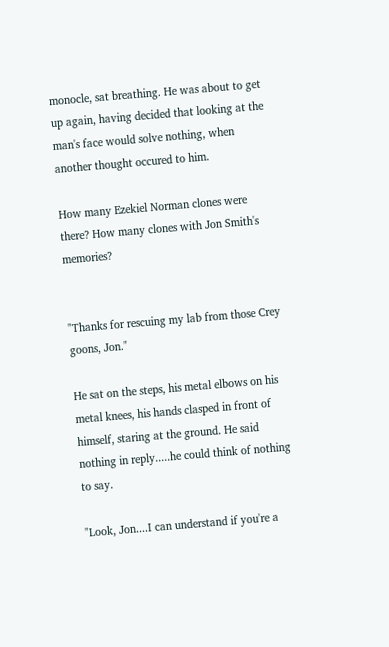monocle, sat breathing. He was about to get up again, having decided that looking at the man's face would solve nothing, when another thought occured to him.

How many Ezekiel Norman clones were there? How many clones with Jon Smith's memories?


"Thanks for rescuing my lab from those Crey goons, Jon."

He sat on the steps, his metal elbows on his metal knees, his hands clasped in front of himself, staring at the ground. He said nothing in reply.....he could think of nothing to say.

"Look, Jon....I can understand if you're a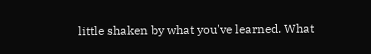little shaken by what you've learned. What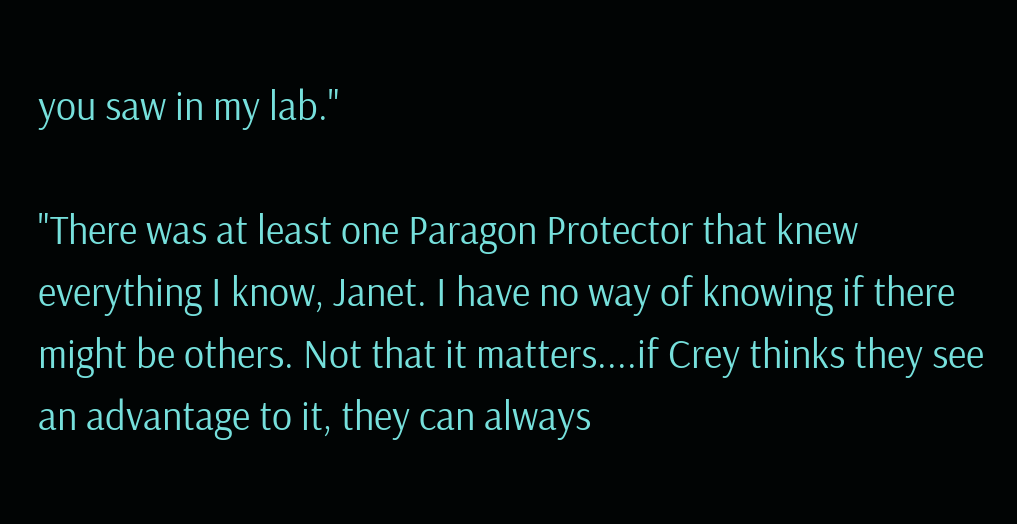you saw in my lab."

"There was at least one Paragon Protector that knew everything I know, Janet. I have no way of knowing if there might be others. Not that it matters....if Crey thinks they see an advantage to it, they can always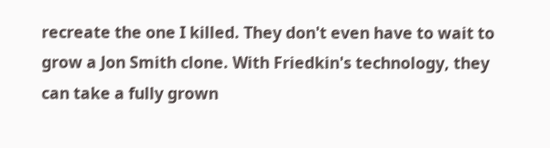recreate the one I killed. They don't even have to wait to grow a Jon Smith clone. With Friedkin's technology, they can take a fully grown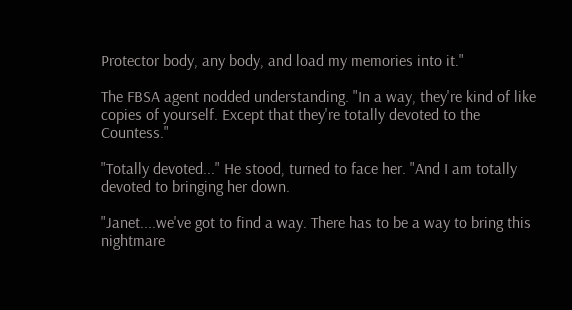Protector body, any body, and load my memories into it."

The FBSA agent nodded understanding. "In a way, they're kind of like copies of yourself. Except that they're totally devoted to the Countess."

"Totally devoted..." He stood, turned to face her. "And I am totally devoted to bringing her down.

"Janet....we've got to find a way. There has to be a way to bring this nightmare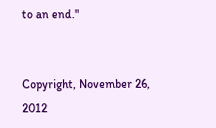to an end."


Copyright, November 26, 2012